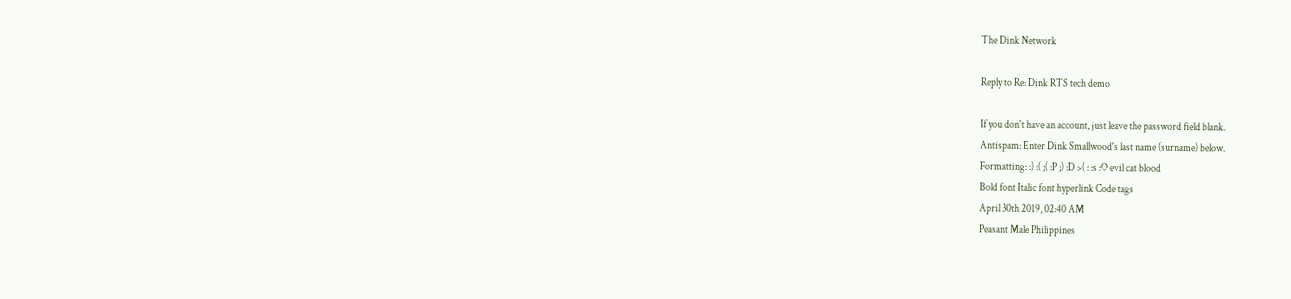The Dink Network

Reply to Re: Dink RTS tech demo

If you don't have an account, just leave the password field blank.
Antispam: Enter Dink Smallwood's last name (surname) below.
Formatting: :) :( ;( :P ;) :D >( : :s :O evil cat blood
Bold font Italic font hyperlink Code tags
April 30th 2019, 02:40 AM
Peasant Male Philippines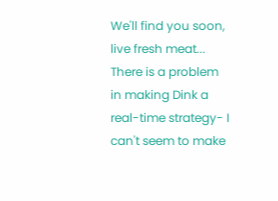We'll find you soon, live fresh meat...
There is a problem in making Dink a real-time strategy- I can't seem to make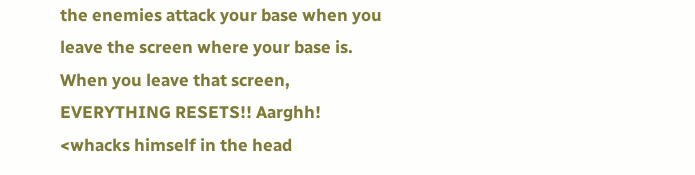the enemies attack your base when you leave the screen where your base is. When you leave that screen, EVERYTHING RESETS!! Aarghh! <whacks himself in the head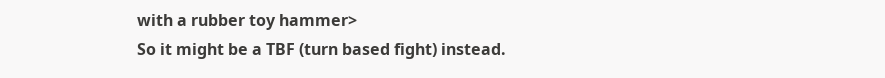with a rubber toy hammer>
So it might be a TBF (turn based fight) instead.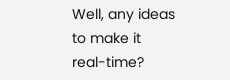Well, any ideas to make it real-time?